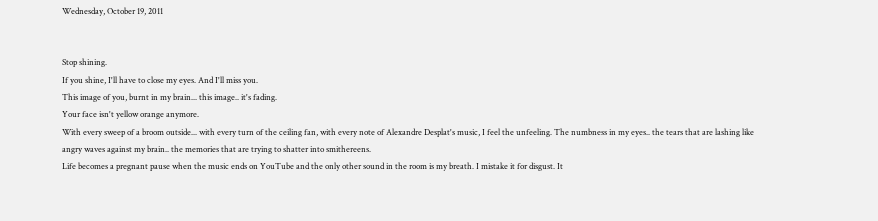Wednesday, October 19, 2011


Stop shining.
If you shine, I'll have to close my eyes. And I'll miss you.
This image of you, burnt in my brain... this image.. it's fading.
Your face isn't yellow orange anymore.
With every sweep of a broom outside... with every turn of the ceiling fan, with every note of Alexandre Desplat's music, I feel the unfeeling. The numbness in my eyes.. the tears that are lashing like angry waves against my brain.. the memories that are trying to shatter into smithereens.
Life becomes a pregnant pause when the music ends on YouTube and the only other sound in the room is my breath. I mistake it for disgust. It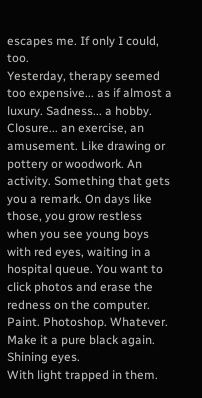escapes me. If only I could, too.
Yesterday, therapy seemed too expensive... as if almost a luxury. Sadness... a hobby. Closure... an exercise, an amusement. Like drawing or pottery or woodwork. An activity. Something that gets you a remark. On days like those, you grow restless when you see young boys with red eyes, waiting in a hospital queue. You want to click photos and erase the redness on the computer. Paint. Photoshop. Whatever. Make it a pure black again.
Shining eyes.
With light trapped in them.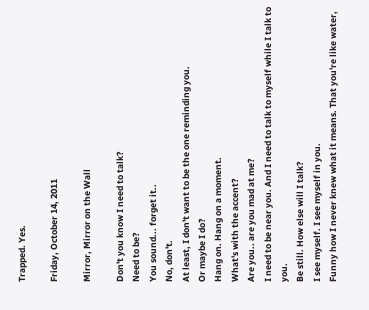Trapped. Yes.

Friday, October 14, 2011

Mirror, Mirror on the Wall

Don't you know I need to talk?
Need to be?
You sound... forget it..
No, don't.
At least, I don't want to be the one reminding you.
Or maybe I do?
Hang on. Hang on a moment.
What's with the accent?
Are you.. are you mad at me?
I need to be near you. And I need to talk to myself while I talk to you.
Be still. How else will I talk?
I see myself. I see myself in you.
Funny how I never knew what it means. That you're like water,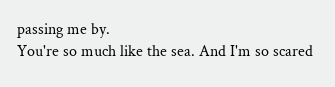passing me by.
You're so much like the sea. And I'm so scared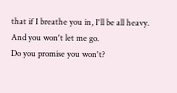that if I breathe you in, I'll be all heavy.
And you won't let me go.
Do you promise you won't?